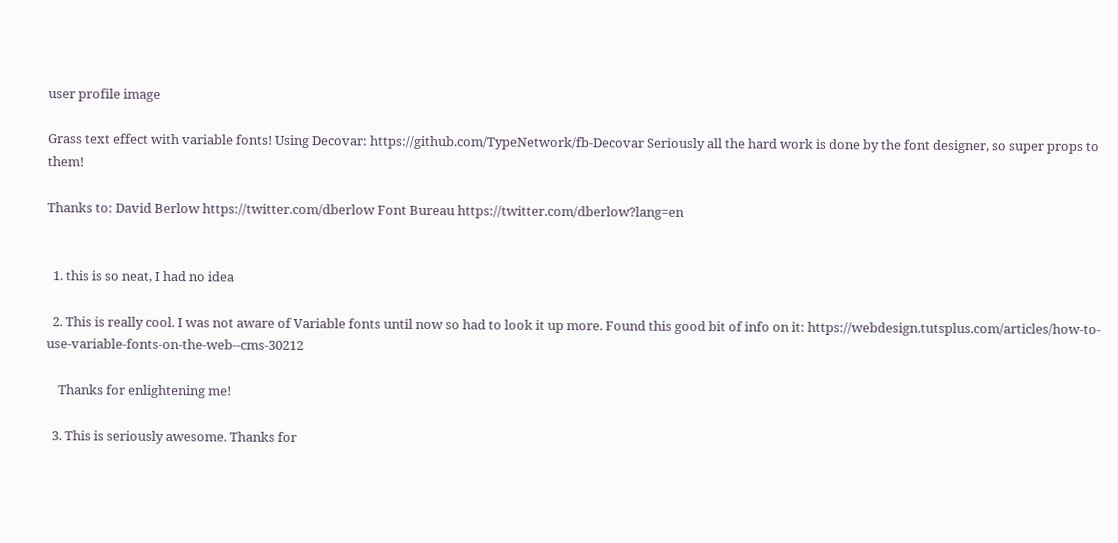user profile image

Grass text effect with variable fonts! Using Decovar: https://github.com/TypeNetwork/fb-Decovar Seriously all the hard work is done by the font designer, so super props to them!

Thanks to: David Berlow https://twitter.com/dberlow Font Bureau https://twitter.com/dberlow?lang=en


  1. this is so neat, I had no idea

  2. This is really cool. I was not aware of Variable fonts until now so had to look it up more. Found this good bit of info on it: https://webdesign.tutsplus.com/articles/how-to-use-variable-fonts-on-the-web--cms-30212

    Thanks for enlightening me!

  3. This is seriously awesome. Thanks for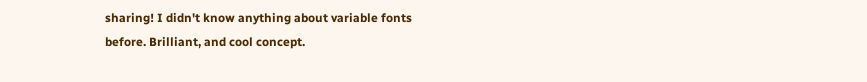sharing! I didn't know anything about variable fonts before. Brilliant, and cool concept.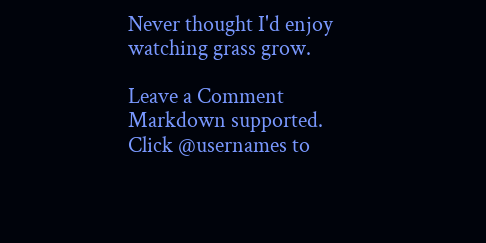Never thought I'd enjoy watching grass grow.

Leave a Comment Markdown supported. Click @usernames to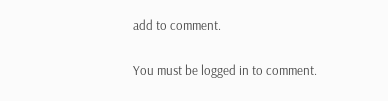add to comment.

You must be logged in to comment.